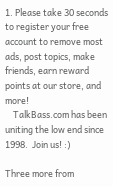1. Please take 30 seconds to register your free account to remove most ads, post topics, make friends, earn reward points at our store, and more!
    TalkBass.com has been uniting the low end since 1998.  Join us! :)

Three more from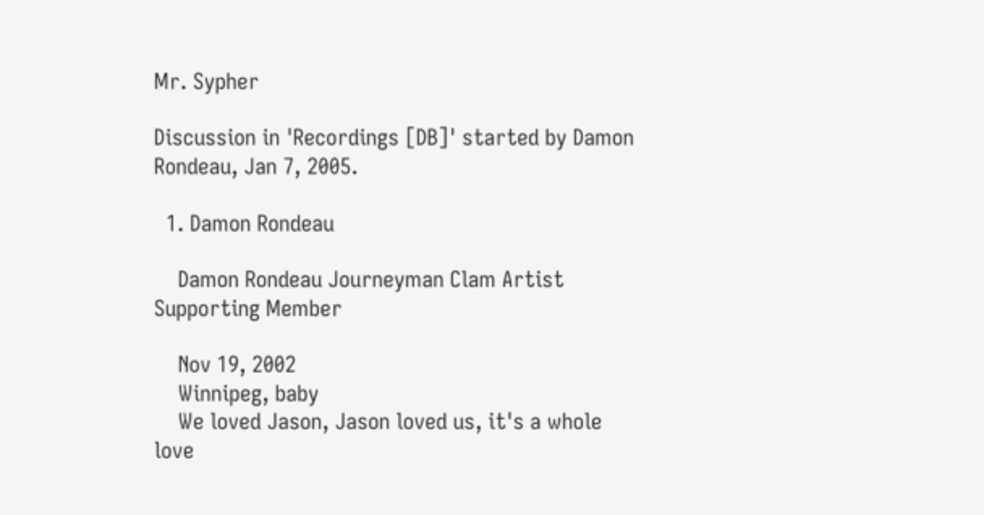Mr. Sypher

Discussion in 'Recordings [DB]' started by Damon Rondeau, Jan 7, 2005.

  1. Damon Rondeau

    Damon Rondeau Journeyman Clam Artist Supporting Member

    Nov 19, 2002
    Winnipeg, baby
    We loved Jason, Jason loved us, it's a whole love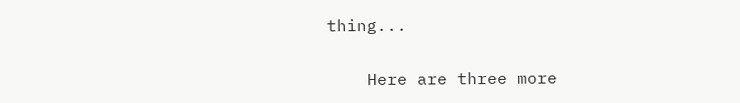thing...

    Here are three more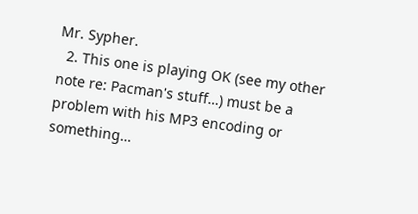Mr. Sypher.
  2. This one is playing OK (see my other note re: Pacman's stuff…) must be a problem with his MP3 encoding or something…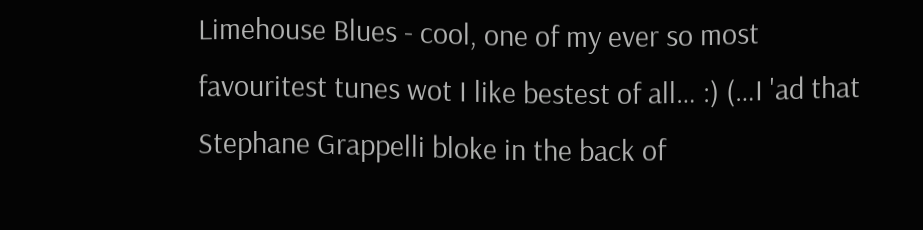Limehouse Blues - cool, one of my ever so most favouritest tunes wot I like bestest of all… :) (…I 'ad that Stephane Grappelli bloke in the back of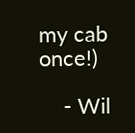my cab once!)

    - Wil